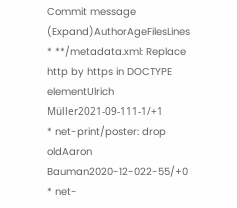Commit message (Expand)AuthorAgeFilesLines
* **/metadata.xml: Replace http by https in DOCTYPE elementUlrich Müller2021-09-111-1/+1
* net-print/poster: drop oldAaron Bauman2020-12-022-55/+0
* net-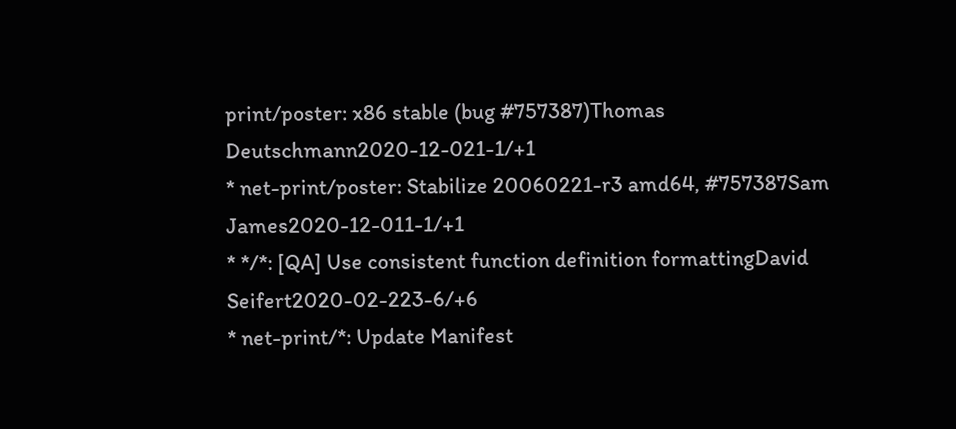print/poster: x86 stable (bug #757387)Thomas Deutschmann2020-12-021-1/+1
* net-print/poster: Stabilize 20060221-r3 amd64, #757387Sam James2020-12-011-1/+1
* */*: [QA] Use consistent function definition formattingDavid Seifert2020-02-223-6/+6
* net-print/*: Update Manifest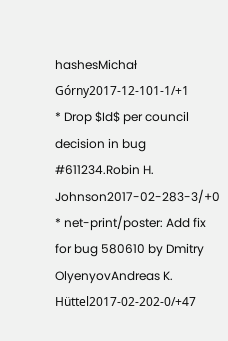hashesMichał Górny2017-12-101-1/+1
* Drop $Id$ per council decision in bug #611234.Robin H. Johnson2017-02-283-3/+0
* net-print/poster: Add fix for bug 580610 by Dmitry OlyenyovAndreas K. Hüttel2017-02-202-0/+47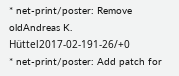* net-print/poster: Remove oldAndreas K. Hüttel2017-02-191-26/+0
* net-print/poster: Add patch for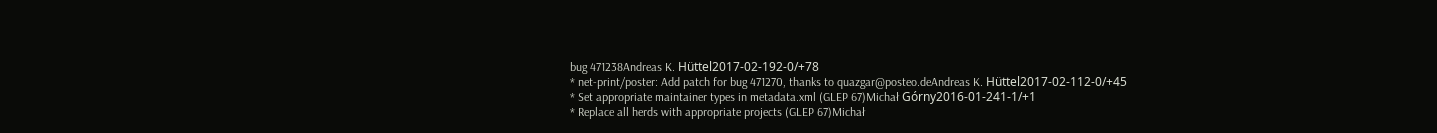bug 471238Andreas K. Hüttel2017-02-192-0/+78
* net-print/poster: Add patch for bug 471270, thanks to quazgar@posteo.deAndreas K. Hüttel2017-02-112-0/+45
* Set appropriate maintainer types in metadata.xml (GLEP 67)Michał Górny2016-01-241-1/+1
* Replace all herds with appropriate projects (GLEP 67)Michał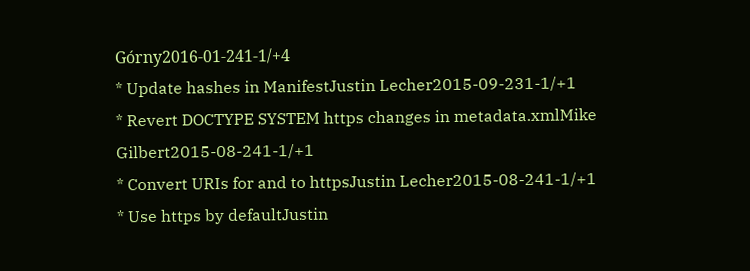Górny2016-01-241-1/+4
* Update hashes in ManifestJustin Lecher2015-09-231-1/+1
* Revert DOCTYPE SYSTEM https changes in metadata.xmlMike Gilbert2015-08-241-1/+1
* Convert URIs for and to httpsJustin Lecher2015-08-241-1/+1
* Use https by defaultJustin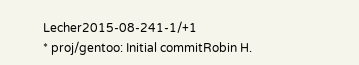Lecher2015-08-241-1/+1
* proj/gentoo: Initial commitRobin H.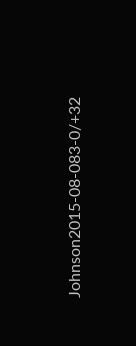Johnson2015-08-083-0/+32